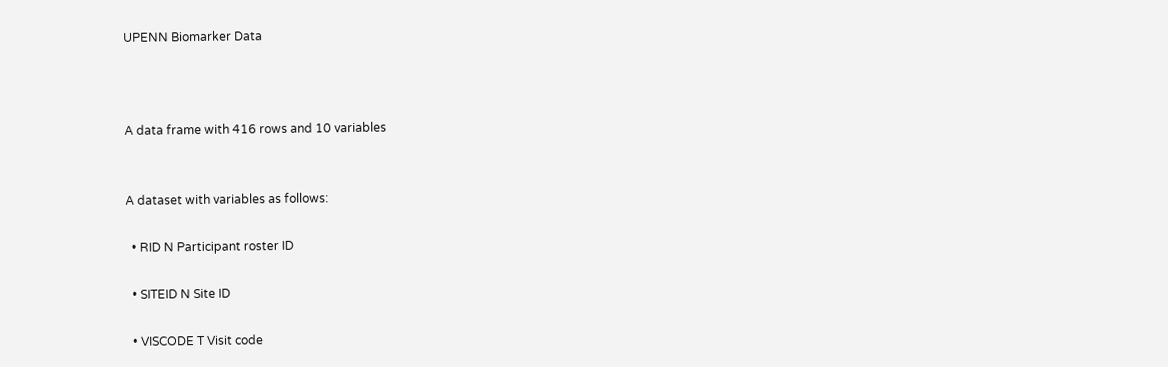UPENN Biomarker Data



A data frame with 416 rows and 10 variables


A dataset with variables as follows:

  • RID N Participant roster ID

  • SITEID N Site ID

  • VISCODE T Visit code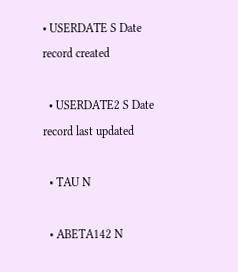• USERDATE S Date record created

  • USERDATE2 S Date record last updated

  • TAU N

  • ABETA142 N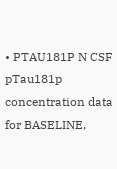• PTAU181P N CSF pTau181p concentration data for BASELINE,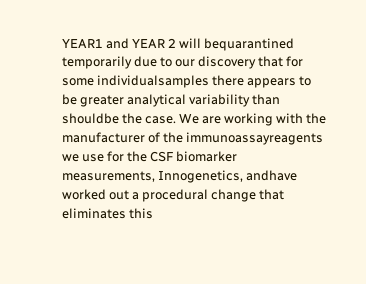YEAR1 and YEAR 2 will bequarantined temporarily due to our discovery that for some individualsamples there appears to be greater analytical variability than shouldbe the case. We are working with the manufacturer of the immunoassayreagents we use for the CSF biomarker measurements, Innogenetics, andhave worked out a procedural change that eliminates this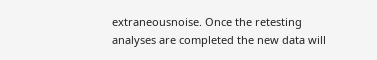extraneousnoise. Once the retesting analyses are completed the new data will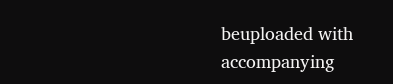beuploaded with accompanying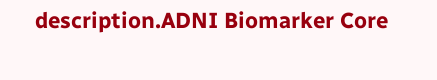description.ADNI Biomarker Core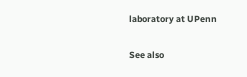laboratory at UPenn

See also